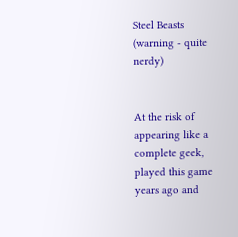Steel Beasts (warning - quite nerdy)


At the risk of appearing like a complete geek, played this game years ago and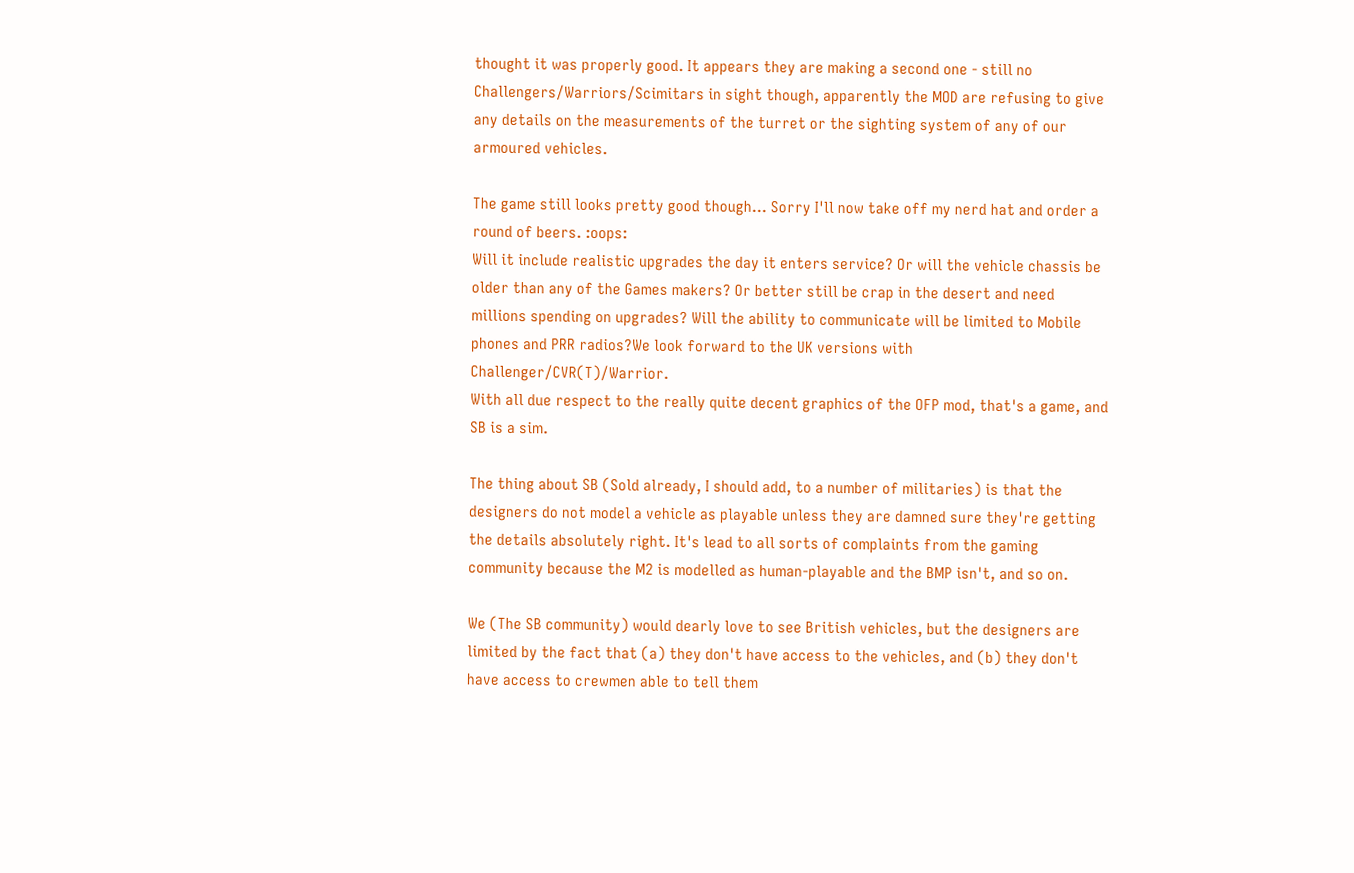thought it was properly good. It appears they are making a second one - still no Challengers/Warriors/Scimitars in sight though, apparently the MOD are refusing to give any details on the measurements of the turret or the sighting system of any of our armoured vehicles.

The game still looks pretty good though... Sorry I'll now take off my nerd hat and order a round of beers. :oops:
Will it include realistic upgrades the day it enters service? Or will the vehicle chassis be older than any of the Games makers? Or better still be crap in the desert and need millions spending on upgrades? Will the ability to communicate will be limited to Mobile phones and PRR radios?We look forward to the UK versions with Challenger/CVR(T)/Warrior.
With all due respect to the really quite decent graphics of the OFP mod, that's a game, and SB is a sim.

The thing about SB (Sold already, I should add, to a number of militaries) is that the designers do not model a vehicle as playable unless they are damned sure they're getting the details absolutely right. It's lead to all sorts of complaints from the gaming community because the M2 is modelled as human-playable and the BMP isn't, and so on.

We (The SB community) would dearly love to see British vehicles, but the designers are limited by the fact that (a) they don't have access to the vehicles, and (b) they don't have access to crewmen able to tell them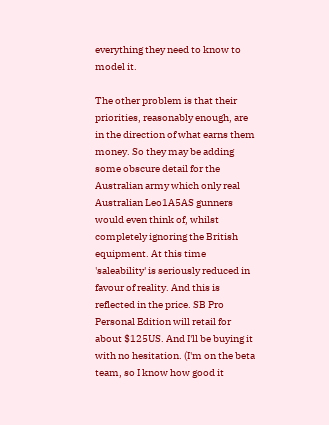everything they need to know to model it.

The other problem is that their priorities, reasonably enough, are in the direction of what earns them money. So they may be adding some obscure detail for the Australian army which only real Australian Leo1A5AS gunners would even think of, whilst completely ignoring the British equipment. At this time 'saleability' is seriously reduced in favour of reality. And this is reflected in the price. SB Pro Personal Edition will retail for about $125US. And I'll be buying it with no hesitation. (I'm on the beta team, so I know how good it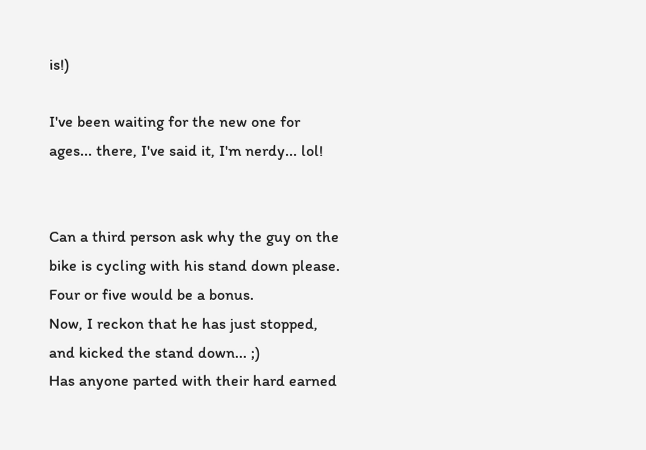is!)

I've been waiting for the new one for ages... there, I've said it, I'm nerdy... lol!


Can a third person ask why the guy on the bike is cycling with his stand down please. Four or five would be a bonus.
Now, I reckon that he has just stopped, and kicked the stand down... ;)
Has anyone parted with their hard earned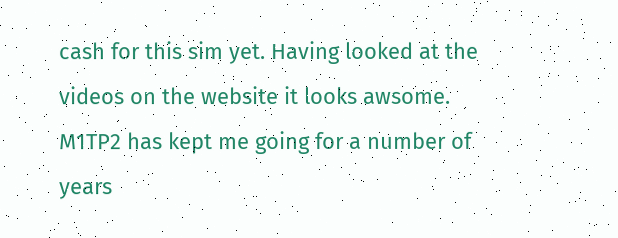cash for this sim yet. Having looked at the videos on the website it looks awsome. M1TP2 has kept me going for a number of years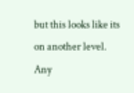but this looks like its on another level. Any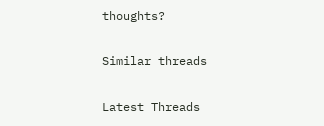thoughts?

Similar threads

Latest Threads